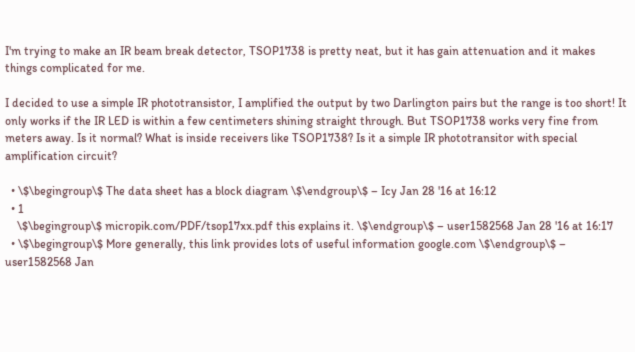I'm trying to make an IR beam break detector, TSOP1738 is pretty neat, but it has gain attenuation and it makes things complicated for me.

I decided to use a simple IR phototransistor, I amplified the output by two Darlington pairs but the range is too short! It only works if the IR LED is within a few centimeters shining straight through. But TSOP1738 works very fine from meters away. Is it normal? What is inside receivers like TSOP1738? Is it a simple IR phototransitor with special amplification circuit?

  • \$\begingroup\$ The data sheet has a block diagram \$\endgroup\$ – Icy Jan 28 '16 at 16:12
  • 1
    \$\begingroup\$ micropik.com/PDF/tsop17xx.pdf this explains it. \$\endgroup\$ – user1582568 Jan 28 '16 at 16:17
  • \$\begingroup\$ More generally, this link provides lots of useful information google.com \$\endgroup\$ – user1582568 Jan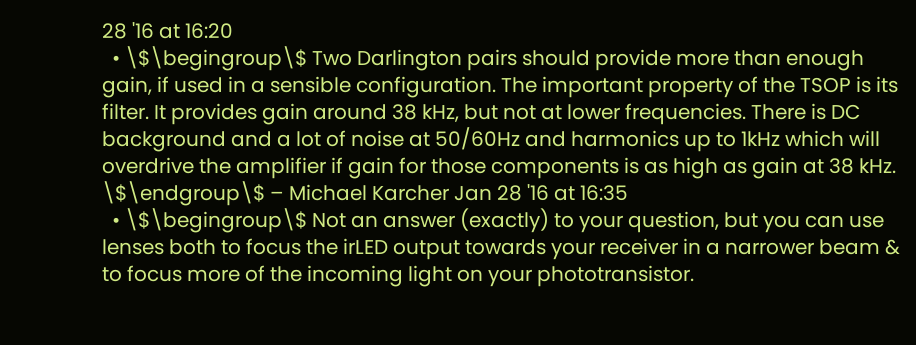28 '16 at 16:20
  • \$\begingroup\$ Two Darlington pairs should provide more than enough gain, if used in a sensible configuration. The important property of the TSOP is its filter. It provides gain around 38 kHz, but not at lower frequencies. There is DC background and a lot of noise at 50/60Hz and harmonics up to 1kHz which will overdrive the amplifier if gain for those components is as high as gain at 38 kHz. \$\endgroup\$ – Michael Karcher Jan 28 '16 at 16:35
  • \$\begingroup\$ Not an answer (exactly) to your question, but you can use lenses both to focus the irLED output towards your receiver in a narrower beam & to focus more of the incoming light on your phototransistor.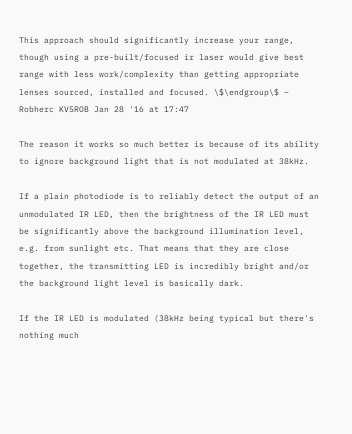This approach should significantly increase your range, though using a pre-built/focused ir laser would give best range with less work/complexity than getting appropriate lenses sourced, installed and focused. \$\endgroup\$ – Robherc KV5ROB Jan 28 '16 at 17:47

The reason it works so much better is because of its ability to ignore background light that is not modulated at 38kHz.

If a plain photodiode is to reliably detect the output of an unmodulated IR LED, then the brightness of the IR LED must be significantly above the background illumination level, e.g. from sunlight etc. That means that they are close together, the transmitting LED is incredibly bright and/or the background light level is basically dark.

If the IR LED is modulated (38kHz being typical but there's nothing much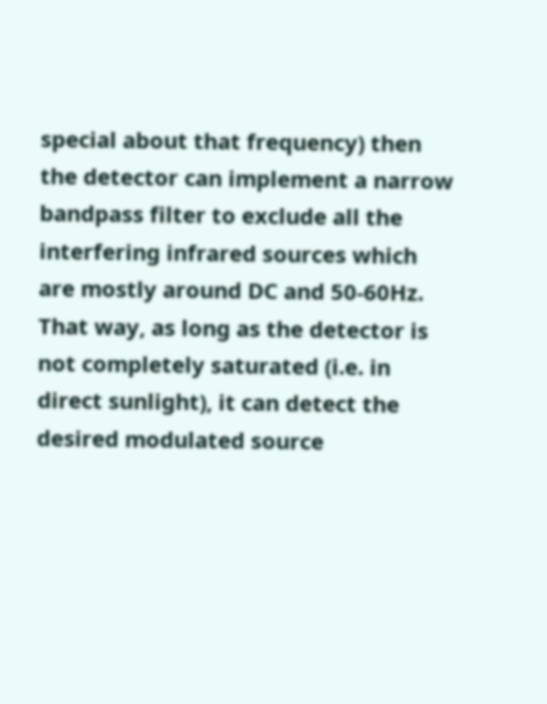special about that frequency) then the detector can implement a narrow bandpass filter to exclude all the interfering infrared sources which are mostly around DC and 50-60Hz. That way, as long as the detector is not completely saturated (i.e. in direct sunlight), it can detect the desired modulated source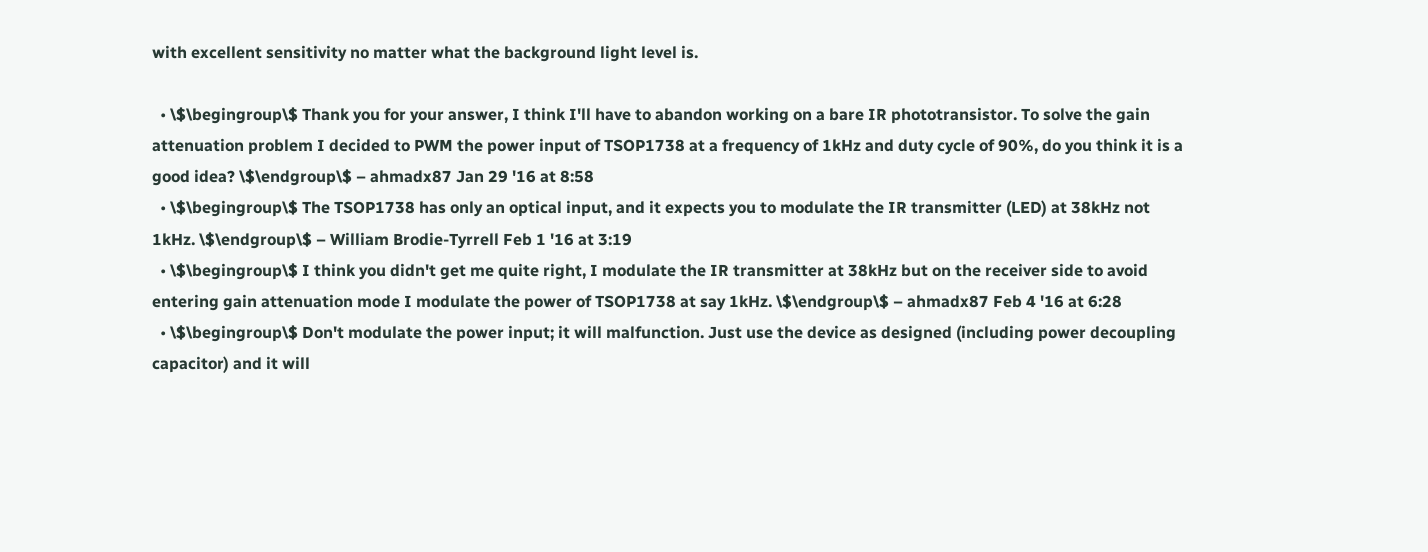with excellent sensitivity no matter what the background light level is.

  • \$\begingroup\$ Thank you for your answer, I think I'll have to abandon working on a bare IR phototransistor. To solve the gain attenuation problem I decided to PWM the power input of TSOP1738 at a frequency of 1kHz and duty cycle of 90%, do you think it is a good idea? \$\endgroup\$ – ahmadx87 Jan 29 '16 at 8:58
  • \$\begingroup\$ The TSOP1738 has only an optical input, and it expects you to modulate the IR transmitter (LED) at 38kHz not 1kHz. \$\endgroup\$ – William Brodie-Tyrrell Feb 1 '16 at 3:19
  • \$\begingroup\$ I think you didn't get me quite right, I modulate the IR transmitter at 38kHz but on the receiver side to avoid entering gain attenuation mode I modulate the power of TSOP1738 at say 1kHz. \$\endgroup\$ – ahmadx87 Feb 4 '16 at 6:28
  • \$\begingroup\$ Don't modulate the power input; it will malfunction. Just use the device as designed (including power decoupling capacitor) and it will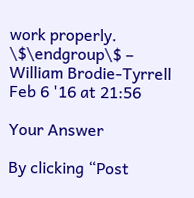work properly. \$\endgroup\$ – William Brodie-Tyrrell Feb 6 '16 at 21:56

Your Answer

By clicking “Post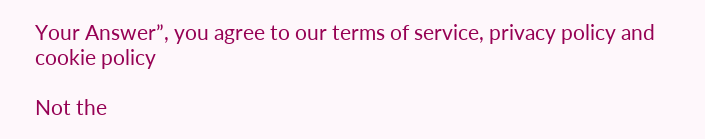Your Answer”, you agree to our terms of service, privacy policy and cookie policy

Not the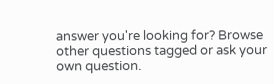answer you're looking for? Browse other questions tagged or ask your own question.